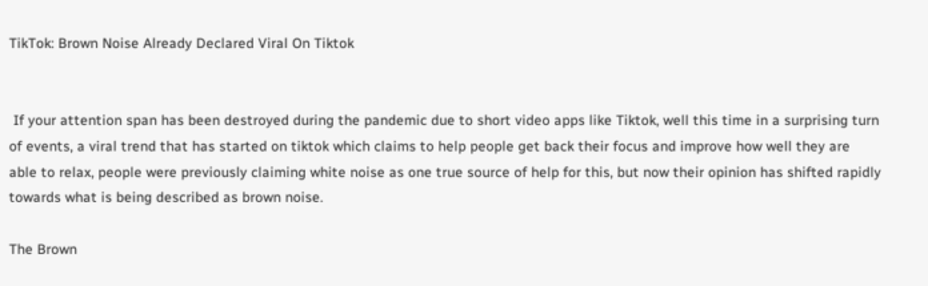TikTok: Brown Noise Already Declared Viral On Tiktok


 If your attention span has been destroyed during the pandemic due to short video apps like Tiktok, well this time in a surprising turn of events, a viral trend that has started on tiktok which claims to help people get back their focus and improve how well they are able to relax, people were previously claiming white noise as one true source of help for this, but now their opinion has shifted rapidly towards what is being described as brown noise.

The Brown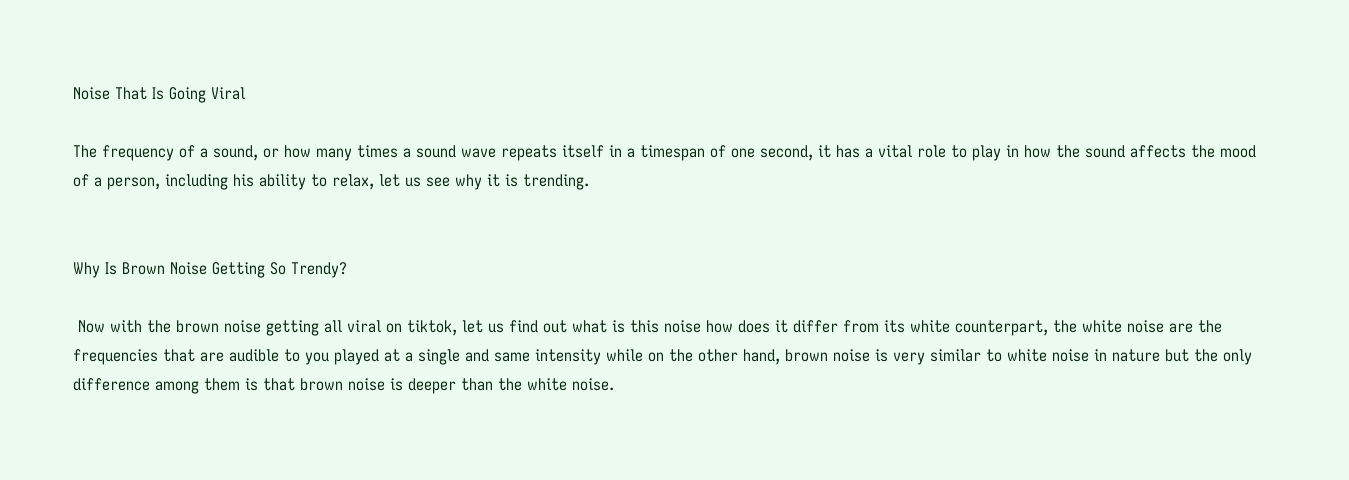Noise That Is Going Viral

The frequency of a sound, or how many times a sound wave repeats itself in a timespan of one second, it has a vital role to play in how the sound affects the mood of a person, including his ability to relax, let us see why it is trending.


Why Is Brown Noise Getting So Trendy?

 Now with the brown noise getting all viral on tiktok, let us find out what is this noise how does it differ from its white counterpart, the white noise are the frequencies that are audible to you played at a single and same intensity while on the other hand, brown noise is very similar to white noise in nature but the only difference among them is that brown noise is deeper than the white noise.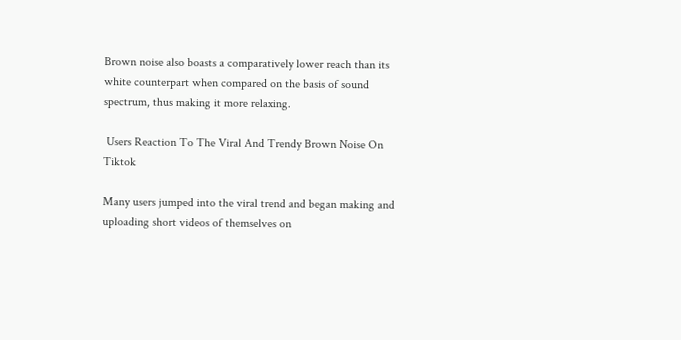Brown noise also boasts a comparatively lower reach than its white counterpart when compared on the basis of sound spectrum, thus making it more relaxing.

 Users Reaction To The Viral And Trendy Brown Noise On Tiktok

Many users jumped into the viral trend and began making and uploading short videos of themselves on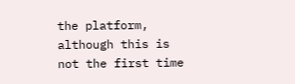the platform, although this is not the first time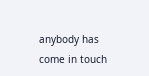anybody has come in touch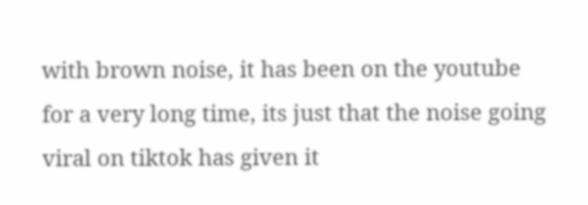with brown noise, it has been on the youtube for a very long time, its just that the noise going viral on tiktok has given it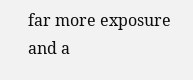far more exposure and a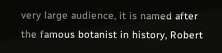very large audience, it is named after the famous botanist in history, Robert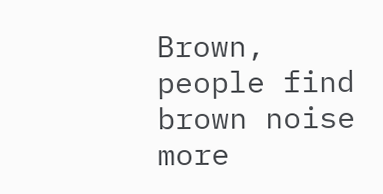Brown, people find brown noise more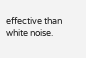effective than white noise.